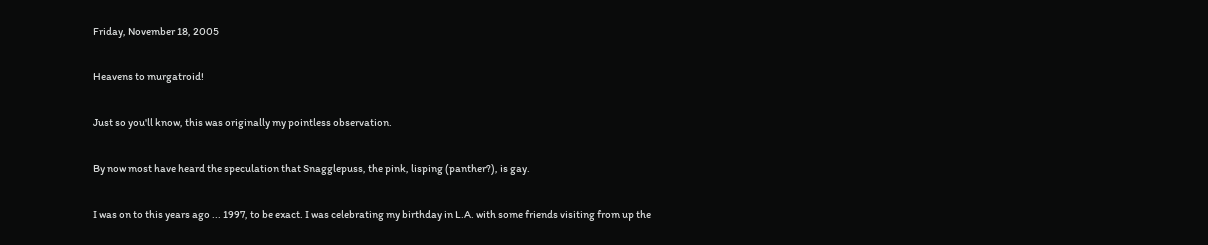Friday, November 18, 2005

Heavens to murgatroid!

Just so you'll know, this was originally my pointless observation.

By now most have heard the speculation that Snagglepuss, the pink, lisping (panther?), is gay.

I was on to this years ago ... 1997, to be exact. I was celebrating my birthday in L.A. with some friends visiting from up the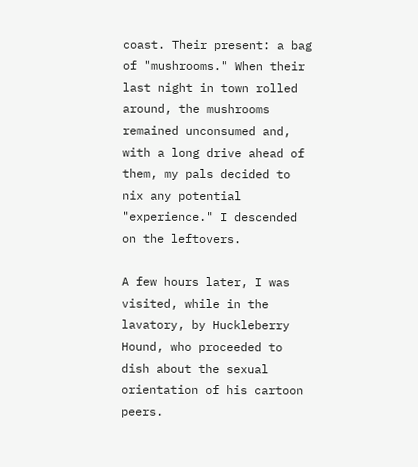coast. Their present: a bag of "mushrooms." When their last night in town rolled around, the mushrooms remained unconsumed and, with a long drive ahead of them, my pals decided to nix any potential "experience." I descended on the leftovers.

A few hours later, I was visited, while in the lavatory, by Huckleberry Hound, who proceeded to dish about the sexual orientation of his cartoon peers.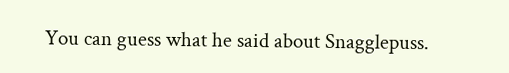You can guess what he said about Snagglepuss.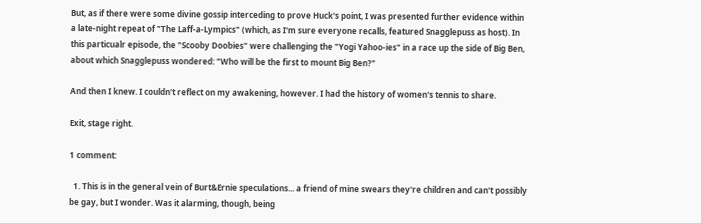But, as if there were some divine gossip interceding to prove Huck's point, I was presented further evidence within a late-night repeat of "The Laff-a-Lympics" (which, as I'm sure everyone recalls, featured Snagglepuss as host). In this particualr episode, the "Scooby Doobies" were challenging the "Yogi Yahoo-ies" in a race up the side of Big Ben, about which Snagglepuss wondered: "Who will be the first to mount Big Ben?"

And then I knew. I couldn't reflect on my awakening, however. I had the history of women's tennis to share.

Exit, stage right.

1 comment:

  1. This is in the general vein of Burt&Ernie speculations... a friend of mine swears they're children and can't possibly be gay, but I wonder. Was it alarming, though, being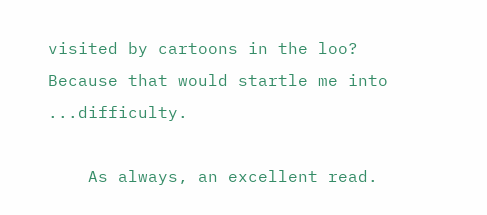visited by cartoons in the loo? Because that would startle me into ...difficulty.

    As always, an excellent read.